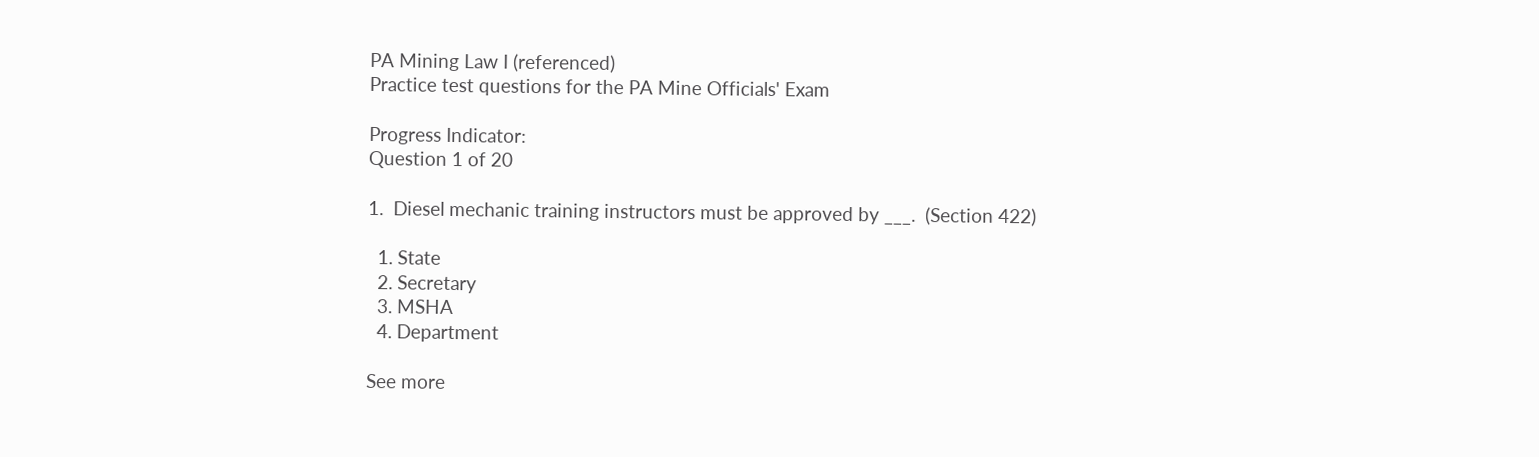PA Mining Law I (referenced)
Practice test questions for the PA Mine Officials' Exam

Progress Indicator:
Question 1 of 20

1.  Diesel mechanic training instructors must be approved by ___.  (Section 422)

  1. State
  2. Secretary
  3. MSHA
  4. Department

See more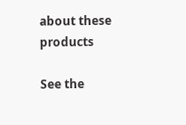about these products

See the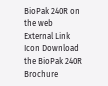BioPak 240R on the web  External Link Icon Download the BioPak 240R Brochure